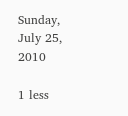Sunday, July 25, 2010

1 less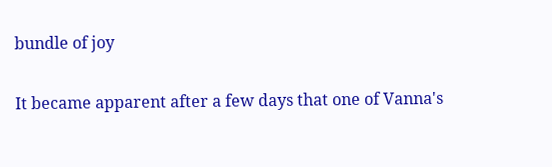bundle of joy

It became apparent after a few days that one of Vanna's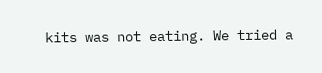kits was not eating. We tried a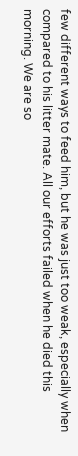few different ways to feed him, but he was just too weak, especially when compared to his litter mate. All our efforts failed when he died this morning. We are so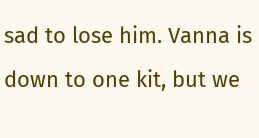sad to lose him. Vanna is down to one kit, but we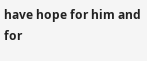have hope for him and for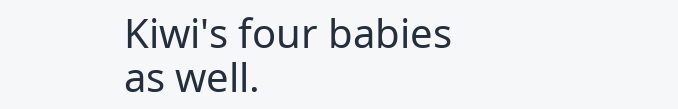Kiwi's four babies as well.